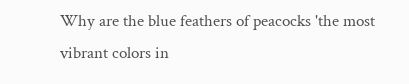Why are the blue feathers of peacocks 'the most vibrant colors in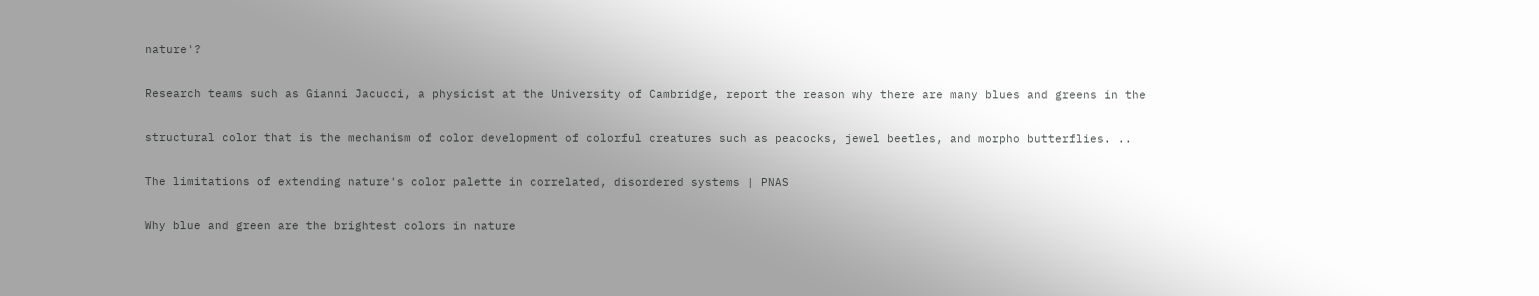nature'?

Research teams such as Gianni Jacucci, a physicist at the University of Cambridge, report the reason why there are many blues and greens in the

structural color that is the mechanism of color development of colorful creatures such as peacocks, jewel beetles, and morpho butterflies. ..

The limitations of extending nature's color palette in correlated, disordered systems | PNAS

Why blue and green are the brightest colors in nature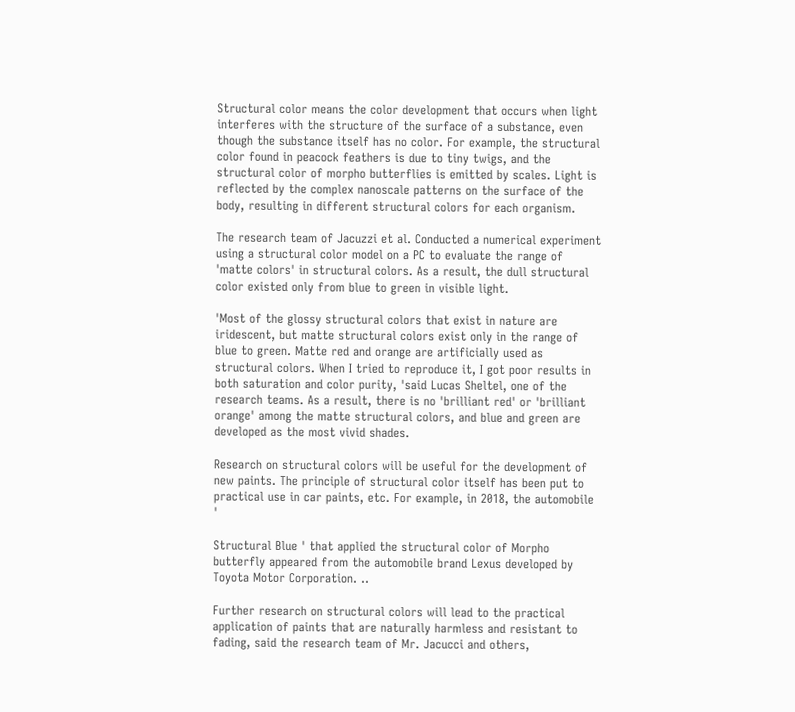Structural color means the color development that occurs when light interferes with the structure of the surface of a substance, even though the substance itself has no color. For example, the structural color found in peacock feathers is due to tiny twigs, and the structural color of morpho butterflies is emitted by scales. Light is reflected by the complex nanoscale patterns on the surface of the body, resulting in different structural colors for each organism.

The research team of Jacuzzi et al. Conducted a numerical experiment using a structural color model on a PC to evaluate the range of 'matte colors' in structural colors. As a result, the dull structural color existed only from blue to green in visible light.

'Most of the glossy structural colors that exist in nature are iridescent, but matte structural colors exist only in the range of blue to green. Matte red and orange are artificially used as structural colors. When I tried to reproduce it, I got poor results in both saturation and color purity, 'said Lucas Sheltel, one of the research teams. As a result, there is no 'brilliant red' or 'brilliant orange' among the matte structural colors, and blue and green are developed as the most vivid shades.

Research on structural colors will be useful for the development of new paints. The principle of structural color itself has been put to practical use in car paints, etc. For example, in 2018, the automobile '

Structural Blue ' that applied the structural color of Morpho butterfly appeared from the automobile brand Lexus developed by Toyota Motor Corporation. ..

Further research on structural colors will lead to the practical application of paints that are naturally harmless and resistant to fading, said the research team of Mr. Jacucci and others,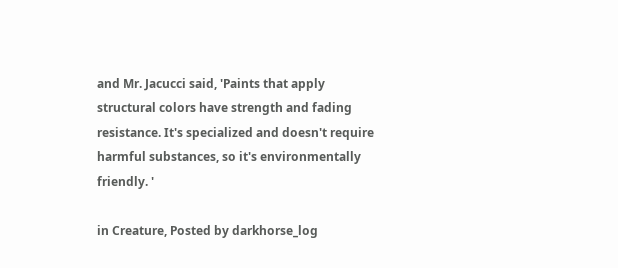and Mr. Jacucci said, 'Paints that apply structural colors have strength and fading resistance. It's specialized and doesn't require harmful substances, so it's environmentally friendly. '

in Creature, Posted by darkhorse_log